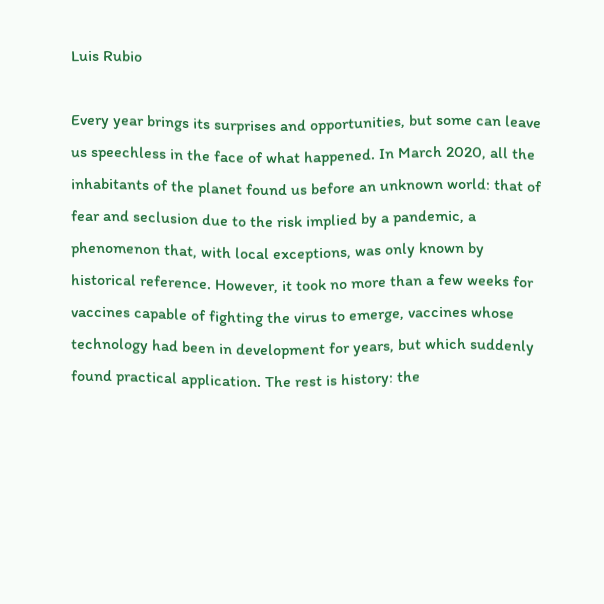Luis Rubio

Every year brings its surprises and opportunities, but some can leave us speechless in the face of what happened. In March 2020, all the inhabitants of the planet found us before an unknown world: that of fear and seclusion due to the risk implied by a pandemic, a phenomenon that, with local exceptions, was only known by historical reference. However, it took no more than a few weeks for vaccines capable of fighting the virus to emerge, vaccines whose technology had been in development for years, but which suddenly found practical application. The rest is history: the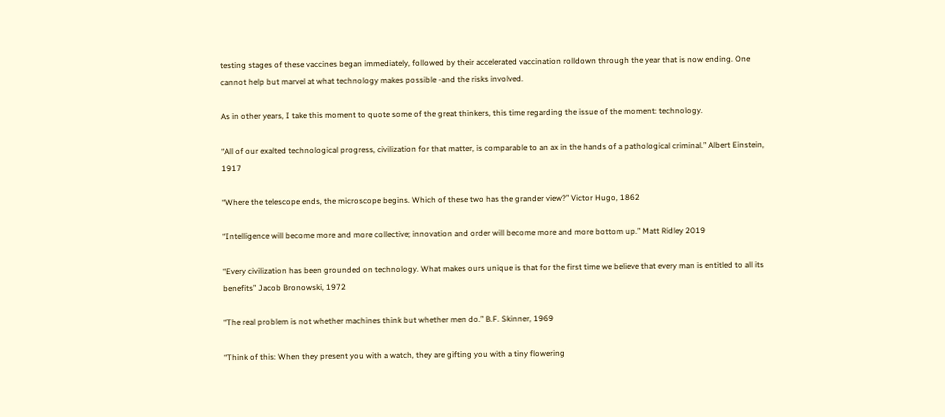testing stages of these vaccines began immediately, followed by their accelerated vaccination rolldown through the year that is now ending. One cannot help but marvel at what technology makes possible -and the risks involved.

As in other years, I take this moment to quote some of the great thinkers, this time regarding the issue of the moment: technology.

“All of our exalted technological progress, civilization for that matter, is comparable to an ax in the hands of a pathological criminal.” Albert Einstein, 1917

“Where the telescope ends, the microscope begins. Which of these two has the grander view?” Victor Hugo, 1862

“Intelligence will become more and more collective; innovation and order will become more and more bottom up.” Matt Ridley 2019

“Every civilization has been grounded on technology. What makes ours unique is that for the first time we believe that every man is entitled to all its benefits” Jacob Bronowski, 1972

“The real problem is not whether machines think but whether men do.” B.F. Skinner, 1969

“Think of this: When they present you with a watch, they are gifting you with a tiny flowering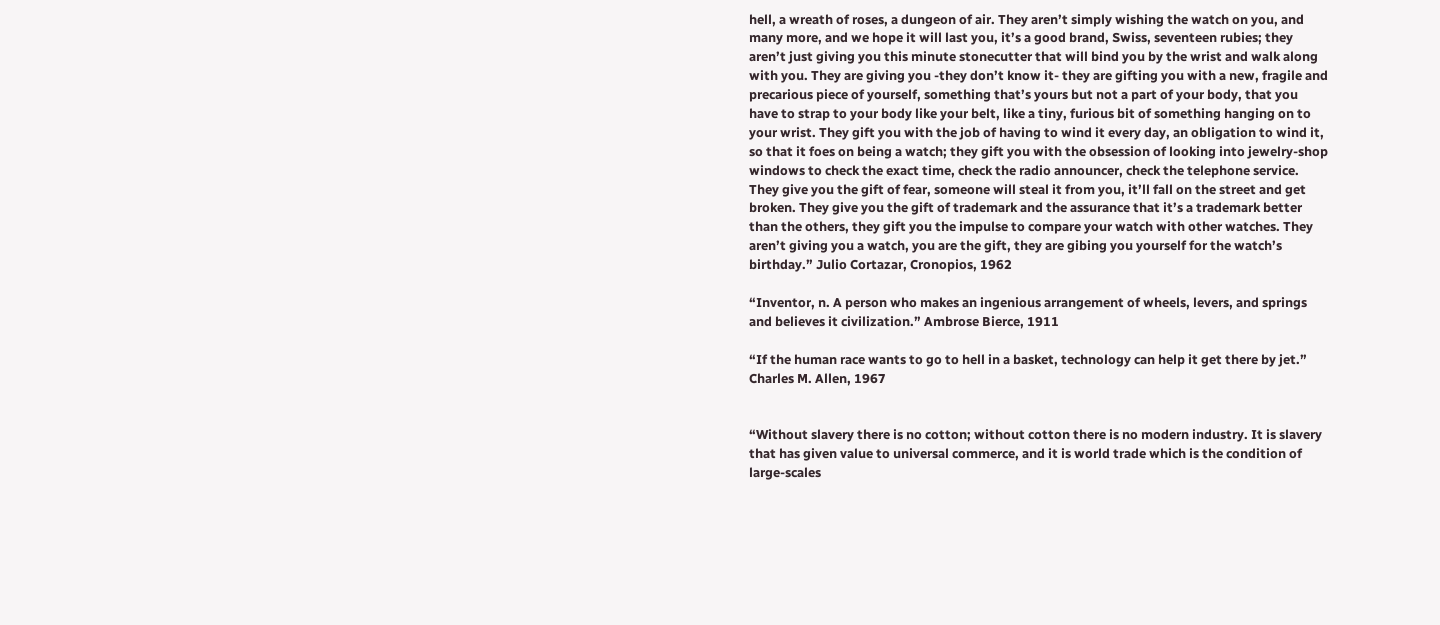hell, a wreath of roses, a dungeon of air. They aren’t simply wishing the watch on you, and many more, and we hope it will last you, it’s a good brand, Swiss, seventeen rubies; they aren’t just giving you this minute stonecutter that will bind you by the wrist and walk along with you. They are giving you -they don’t know it- they are gifting you with a new, fragile and precarious piece of yourself, something that’s yours but not a part of your body, that you have to strap to your body like your belt, like a tiny, furious bit of something hanging on to your wrist. They gift you with the job of having to wind it every day, an obligation to wind it, so that it foes on being a watch; they gift you with the obsession of looking into jewelry-shop windows to check the exact time, check the radio announcer, check the telephone service. They give you the gift of fear, someone will steal it from you, it’ll fall on the street and get broken. They give you the gift of trademark and the assurance that it’s a trademark better than the others, they gift you the impulse to compare your watch with other watches. They aren’t giving you a watch, you are the gift, they are gibing you yourself for the watch’s birthday.” Julio Cortazar, Cronopios, 1962

“Inventor, n. A person who makes an ingenious arrangement of wheels, levers, and springs and believes it civilization.” Ambrose Bierce, 1911

“If the human race wants to go to hell in a basket, technology can help it get there by jet.” Charles M. Allen, 1967


“Without slavery there is no cotton; without cotton there is no modern industry. It is slavery that has given value to universal commerce, and it is world trade which is the condition of large-scales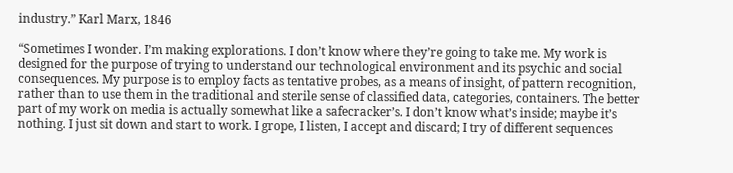industry.” Karl Marx, 1846

“Sometimes I wonder. I’m making explorations. I don’t know where they’re going to take me. My work is designed for the purpose of trying to understand our technological environment and its psychic and social consequences. My purpose is to employ facts as tentative probes, as a means of insight, of pattern recognition, rather than to use them in the traditional and sterile sense of classified data, categories, containers. The better part of my work on media is actually somewhat like a safecracker’s. I don’t know what’s inside; maybe it’s nothing. I just sit down and start to work. I grope, I listen, I accept and discard; I try of different sequences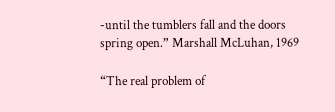-until the tumblers fall and the doors spring open.” Marshall McLuhan, 1969

“The real problem of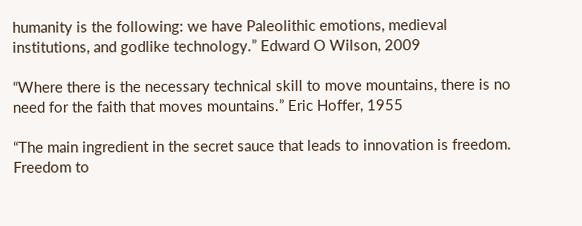humanity is the following: we have Paleolithic emotions, medieval institutions, and godlike technology.” Edward O Wilson, 2009

“Where there is the necessary technical skill to move mountains, there is no need for the faith that moves mountains.” Eric Hoffer, 1955

“The main ingredient in the secret sauce that leads to innovation is freedom. Freedom to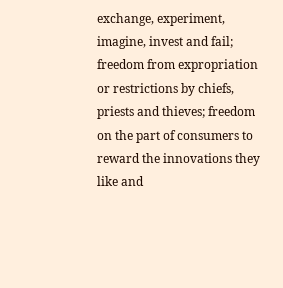exchange, experiment, imagine, invest and fail; freedom from expropriation or restrictions by chiefs, priests and thieves; freedom on the part of consumers to reward the innovations they like and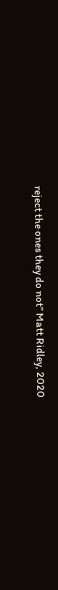reject the ones they do not” Matt Ridley, 2020